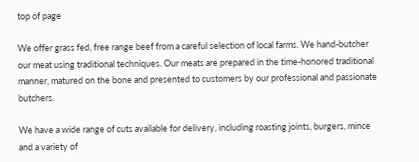top of page

We offer grass fed, free range beef from a careful selection of local farms. We hand-butcher our meat using traditional techniques. Our meats are prepared in the time-honored traditional manner, matured on the bone and presented to customers by our professional and passionate butchers.

We have a wide range of cuts available for delivery, including roasting joints, burgers, mince and a variety of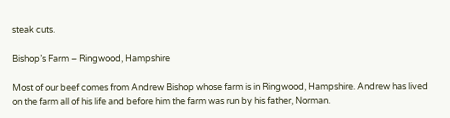steak cuts.

Bishop’s Farm – Ringwood, Hampshire

Most of our beef comes from Andrew Bishop whose farm is in Ringwood, Hampshire. Andrew has lived on the farm all of his life and before him the farm was run by his father, Norman.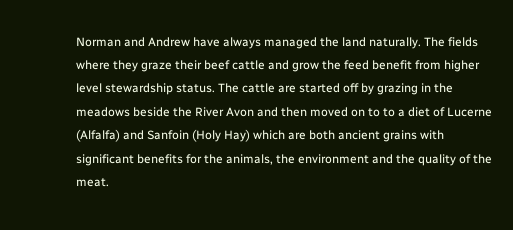Norman and Andrew have always managed the land naturally. The fields where they graze their beef cattle and grow the feed benefit from higher level stewardship status. The cattle are started off by grazing in the meadows beside the River Avon and then moved on to to a diet of Lucerne (Alfalfa) and Sanfoin (Holy Hay) which are both ancient grains with significant benefits for the animals, the environment and the quality of the meat.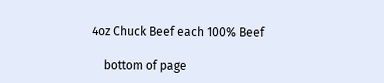4oz Chuck Beef each 100% Beef

    bottom of page